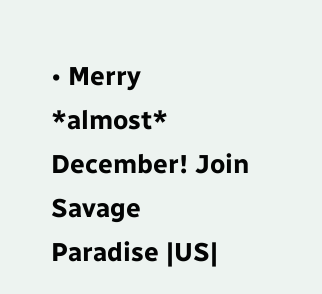• Merry *almost* December! Join Savage Paradise |US|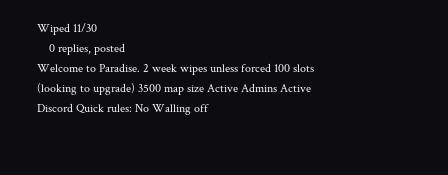Wiped 11/30
    0 replies, posted
Welcome to Paradise. 2 week wipes unless forced 100 slots (looking to upgrade) 3500 map size Active Admins Active Discord Quick rules: No Walling off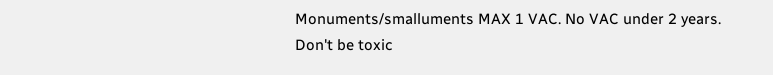Monuments/smalluments MAX 1 VAC. No VAC under 2 years. Don't be toxic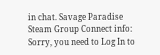in chat. Savage Paradise Steam Group Connect info:
Sorry, you need to Log In to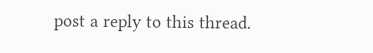post a reply to this thread.